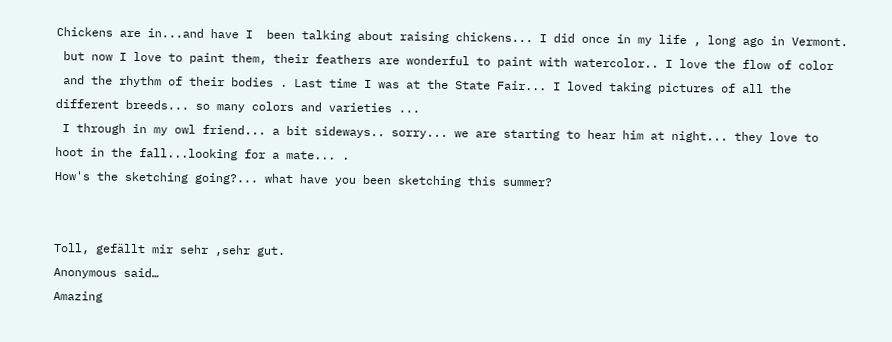Chickens are in...and have I  been talking about raising chickens... I did once in my life , long ago in Vermont.
 but now I love to paint them, their feathers are wonderful to paint with watercolor.. I love the flow of color
 and the rhythm of their bodies . Last time I was at the State Fair... I loved taking pictures of all the different breeds... so many colors and varieties ...
 I through in my owl friend... a bit sideways.. sorry... we are starting to hear him at night... they love to hoot in the fall...looking for a mate... .
How's the sketching going?... what have you been sketching this summer?


Toll, gefällt mir sehr ,sehr gut.
Anonymous said…
Amazing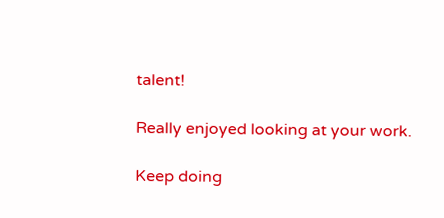talent!

Really enjoyed looking at your work.

Keep doing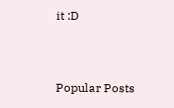it :D


Popular Posts